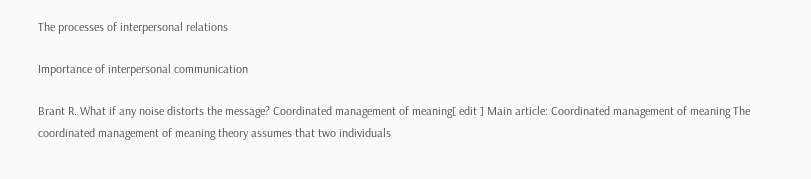The processes of interpersonal relations

Importance of interpersonal communication

Brant R. What if any noise distorts the message? Coordinated management of meaning[ edit ] Main article: Coordinated management of meaning The coordinated management of meaning theory assumes that two individuals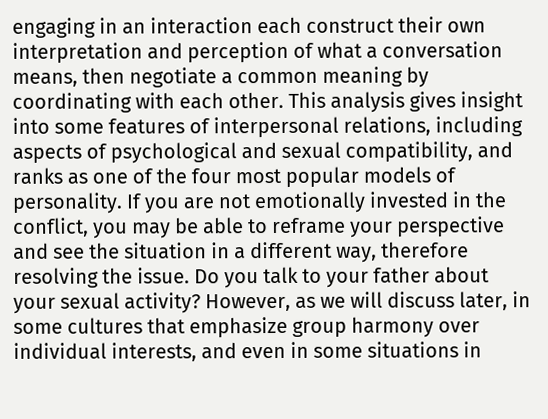engaging in an interaction each construct their own interpretation and perception of what a conversation means, then negotiate a common meaning by coordinating with each other. This analysis gives insight into some features of interpersonal relations, including aspects of psychological and sexual compatibility, and ranks as one of the four most popular models of personality. If you are not emotionally invested in the conflict, you may be able to reframe your perspective and see the situation in a different way, therefore resolving the issue. Do you talk to your father about your sexual activity? However, as we will discuss later, in some cultures that emphasize group harmony over individual interests, and even in some situations in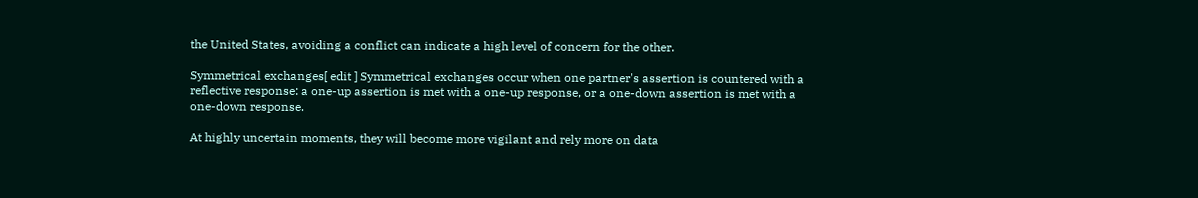the United States, avoiding a conflict can indicate a high level of concern for the other.

Symmetrical exchanges[ edit ] Symmetrical exchanges occur when one partner's assertion is countered with a reflective response: a one-up assertion is met with a one-up response, or a one-down assertion is met with a one-down response.

At highly uncertain moments, they will become more vigilant and rely more on data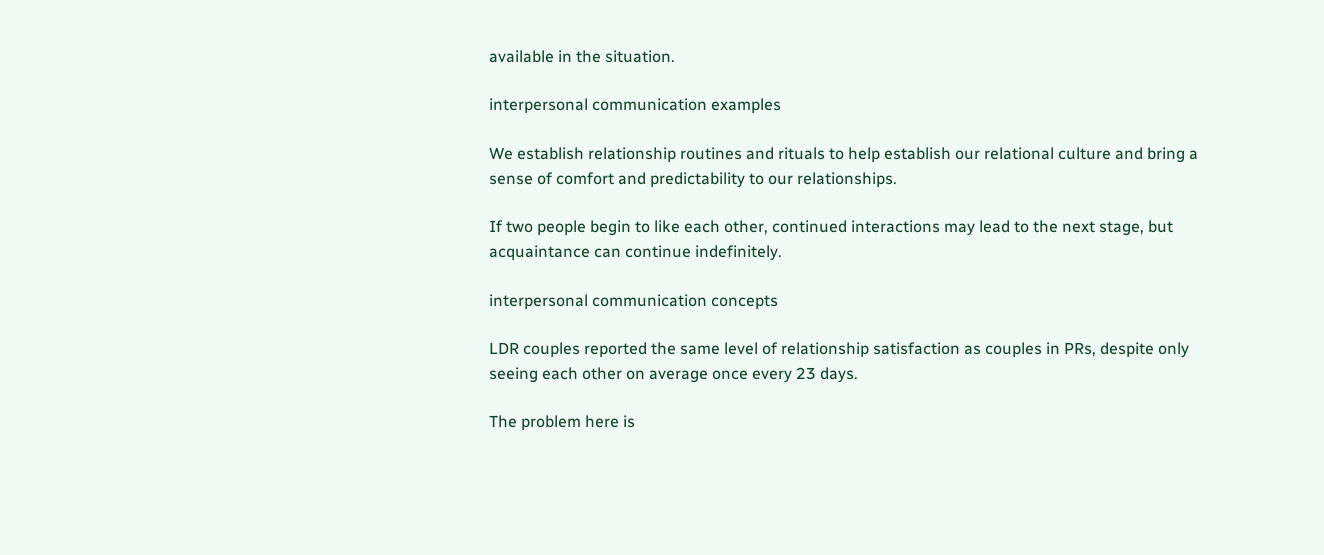available in the situation.

interpersonal communication examples

We establish relationship routines and rituals to help establish our relational culture and bring a sense of comfort and predictability to our relationships.

If two people begin to like each other, continued interactions may lead to the next stage, but acquaintance can continue indefinitely.

interpersonal communication concepts

LDR couples reported the same level of relationship satisfaction as couples in PRs, despite only seeing each other on average once every 23 days.

The problem here is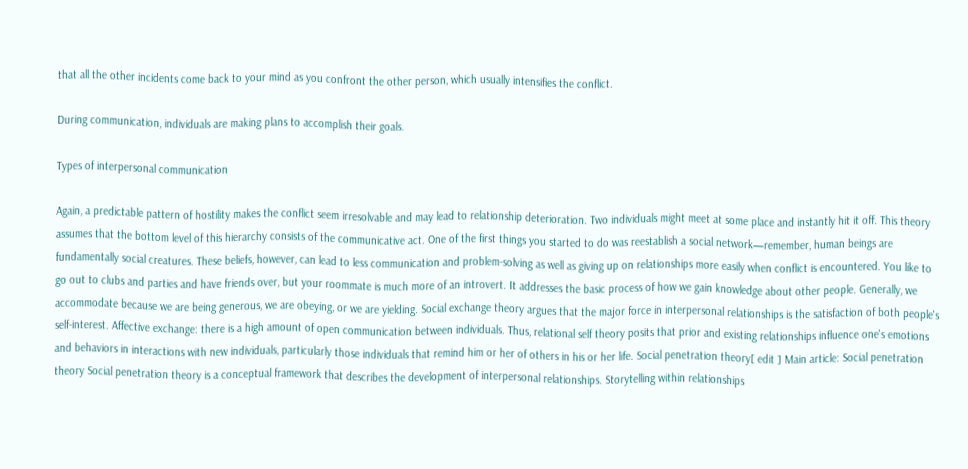that all the other incidents come back to your mind as you confront the other person, which usually intensifies the conflict.

During communication, individuals are making plans to accomplish their goals.

Types of interpersonal communication

Again, a predictable pattern of hostility makes the conflict seem irresolvable and may lead to relationship deterioration. Two individuals might meet at some place and instantly hit it off. This theory assumes that the bottom level of this hierarchy consists of the communicative act. One of the first things you started to do was reestablish a social network—remember, human beings are fundamentally social creatures. These beliefs, however, can lead to less communication and problem-solving as well as giving up on relationships more easily when conflict is encountered. You like to go out to clubs and parties and have friends over, but your roommate is much more of an introvert. It addresses the basic process of how we gain knowledge about other people. Generally, we accommodate because we are being generous, we are obeying, or we are yielding. Social exchange theory argues that the major force in interpersonal relationships is the satisfaction of both people's self-interest. Affective exchange: there is a high amount of open communication between individuals. Thus, relational self theory posits that prior and existing relationships influence one's emotions and behaviors in interactions with new individuals, particularly those individuals that remind him or her of others in his or her life. Social penetration theory[ edit ] Main article: Social penetration theory Social penetration theory is a conceptual framework that describes the development of interpersonal relationships. Storytelling within relationships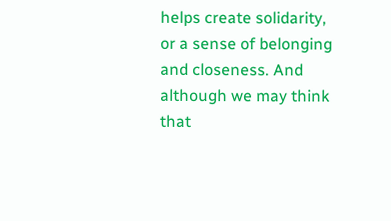helps create solidarity, or a sense of belonging and closeness. And although we may think that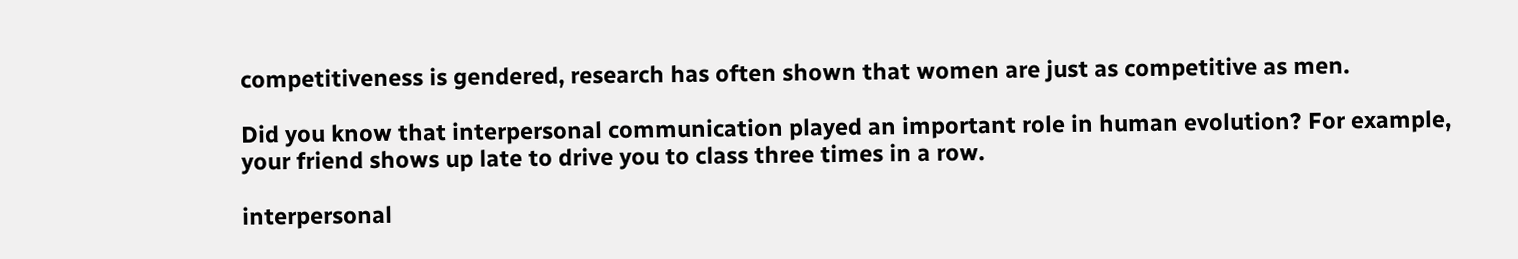competitiveness is gendered, research has often shown that women are just as competitive as men.

Did you know that interpersonal communication played an important role in human evolution? For example, your friend shows up late to drive you to class three times in a row.

interpersonal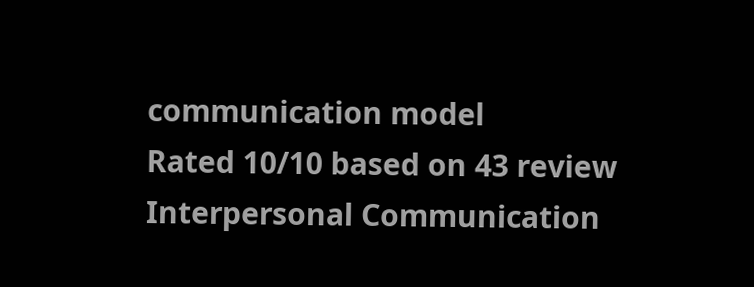communication model
Rated 10/10 based on 43 review
Interpersonal Communication